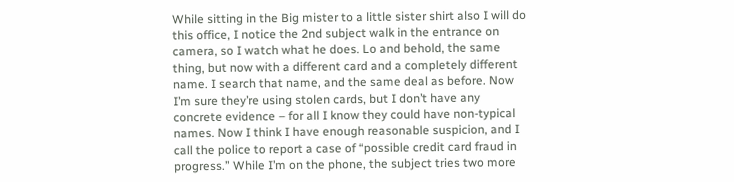While sitting in the Big mister to a little sister shirt also I will do this office, I notice the 2nd subject walk in the entrance on camera, so I watch what he does. Lo and behold, the same thing, but now with a different card and a completely different name. I search that name, and the same deal as before. Now I’m sure they’re using stolen cards, but I don’t have any concrete evidence – for all I know they could have non-typical names. Now I think I have enough reasonable suspicion, and I call the police to report a case of “possible credit card fraud in progress.” While I’m on the phone, the subject tries two more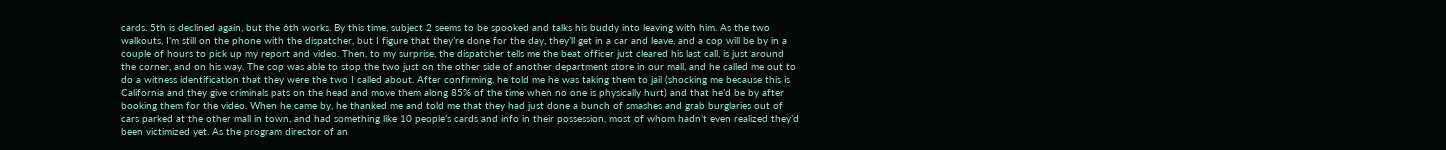cards. 5th is declined again, but the 6th works. By this time, subject 2 seems to be spooked and talks his buddy into leaving with him. As the two walkouts, I’m still on the phone with the dispatcher, but I figure that they’re done for the day, they’ll get in a car and leave, and a cop will be by in a couple of hours to pick up my report and video. Then, to my surprise, the dispatcher tells me the beat officer just cleared his last call, is just around the corner, and on his way. The cop was able to stop the two just on the other side of another department store in our mall, and he called me out to do a witness identification that they were the two I called about. After confirming, he told me he was taking them to jail (shocking me because this is California and they give criminals pats on the head and move them along 85% of the time when no one is physically hurt) and that he’d be by after booking them for the video. When he came by, he thanked me and told me that they had just done a bunch of smashes and grab burglaries out of cars parked at the other mall in town, and had something like 10 people’s cards and info in their possession, most of whom hadn’t even realized they’d been victimized yet. As the program director of an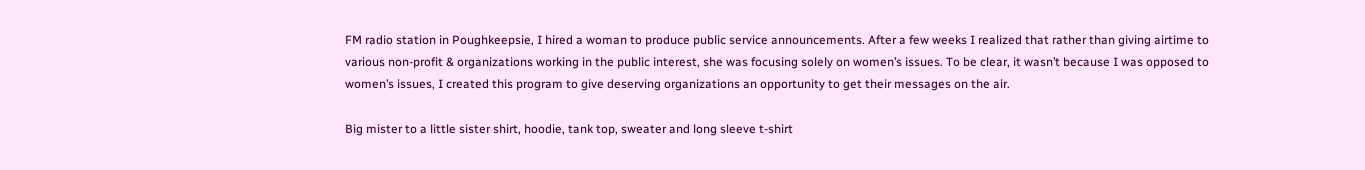FM radio station in Poughkeepsie, I hired a woman to produce public service announcements. After a few weeks I realized that rather than giving airtime to various non-profit & organizations working in the public interest, she was focusing solely on women’s issues. To be clear, it wasn’t because I was opposed to women’s issues, I created this program to give deserving organizations an opportunity to get their messages on the air.

Big mister to a little sister shirt, hoodie, tank top, sweater and long sleeve t-shirt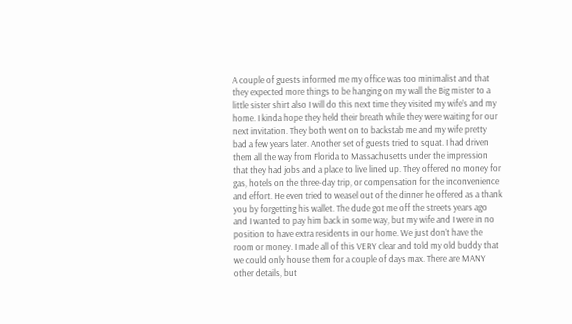A couple of guests informed me my office was too minimalist and that they expected more things to be hanging on my wall the Big mister to a little sister shirt also I will do this next time they visited my wife’s and my home. I kinda hope they held their breath while they were waiting for our next invitation. They both went on to backstab me and my wife pretty bad a few years later. Another set of guests tried to squat. I had driven them all the way from Florida to Massachusetts under the impression that they had jobs and a place to live lined up. They offered no money for gas, hotels on the three-day trip, or compensation for the inconvenience and effort. He even tried to weasel out of the dinner he offered as a thank you by forgetting his wallet. The dude got me off the streets years ago and I wanted to pay him back in some way, but my wife and I were in no position to have extra residents in our home. We just don’t have the room or money. I made all of this VERY clear and told my old buddy that we could only house them for a couple of days max. There are MANY other details, but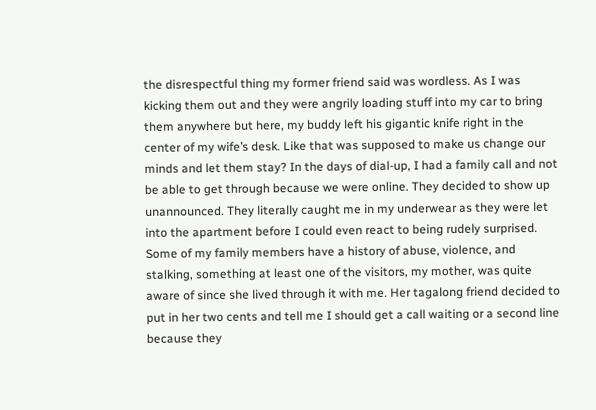the disrespectful thing my former friend said was wordless. As I was kicking them out and they were angrily loading stuff into my car to bring them anywhere but here, my buddy left his gigantic knife right in the center of my wife’s desk. Like that was supposed to make us change our minds and let them stay? In the days of dial-up, I had a family call and not be able to get through because we were online. They decided to show up unannounced. They literally caught me in my underwear as they were let into the apartment before I could even react to being rudely surprised. Some of my family members have a history of abuse, violence, and stalking, something at least one of the visitors, my mother, was quite aware of since she lived through it with me. Her tagalong friend decided to put in her two cents and tell me I should get a call waiting or a second line because they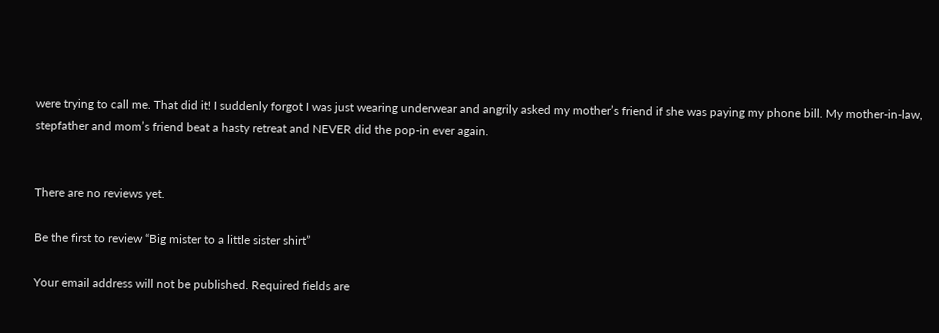were trying to call me. That did it! I suddenly forgot I was just wearing underwear and angrily asked my mother’s friend if she was paying my phone bill. My mother-in-law, stepfather and mom’s friend beat a hasty retreat and NEVER did the pop-in ever again.


There are no reviews yet.

Be the first to review “Big mister to a little sister shirt”

Your email address will not be published. Required fields are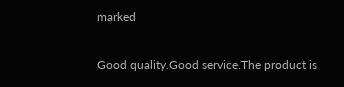marked

Good quality.Good service.The product is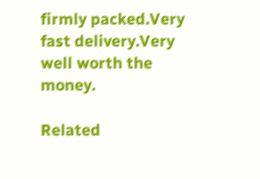firmly packed.Very fast delivery.Very well worth the money.

Related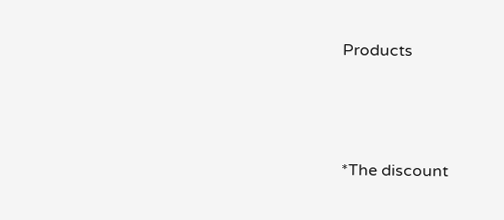Products




*The discount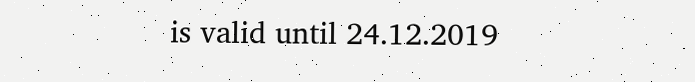is valid until 24.12.2019